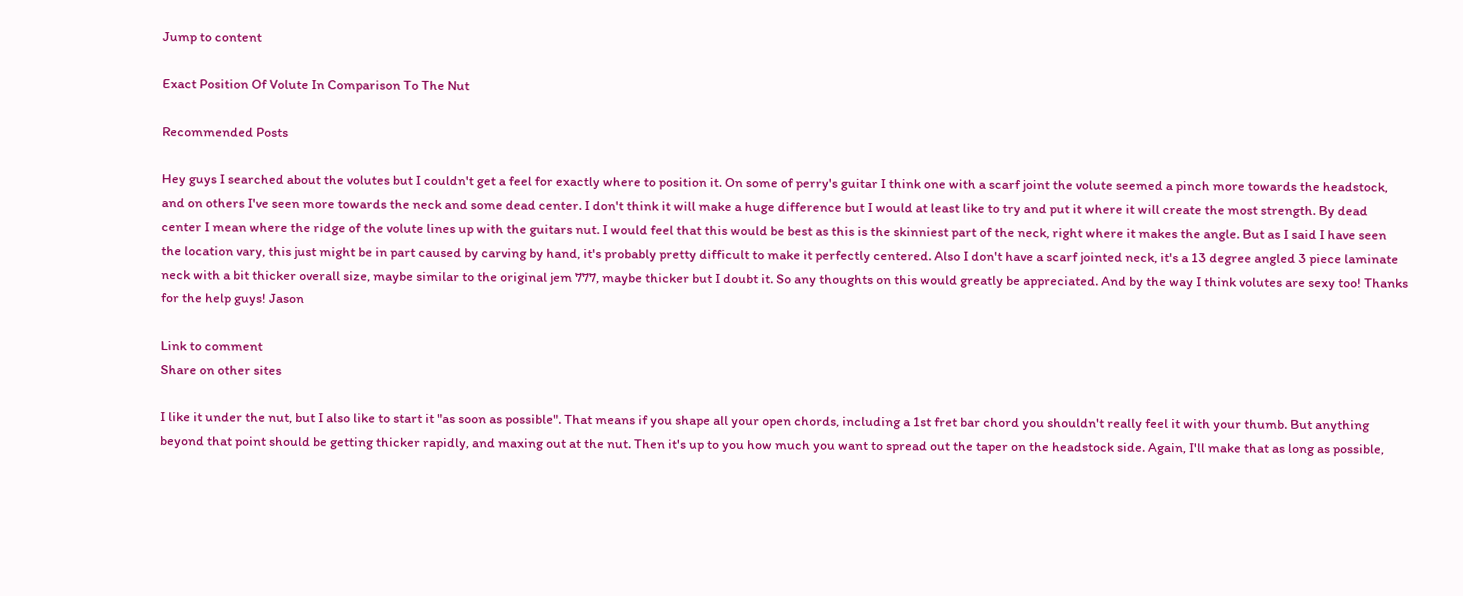Jump to content

Exact Position Of Volute In Comparison To The Nut

Recommended Posts

Hey guys I searched about the volutes but I couldn't get a feel for exactly where to position it. On some of perry's guitar I think one with a scarf joint the volute seemed a pinch more towards the headstock, and on others I've seen more towards the neck and some dead center. I don't think it will make a huge difference but I would at least like to try and put it where it will create the most strength. By dead center I mean where the ridge of the volute lines up with the guitars nut. I would feel that this would be best as this is the skinniest part of the neck, right where it makes the angle. But as I said I have seen the location vary, this just might be in part caused by carving by hand, it's probably pretty difficult to make it perfectly centered. Also I don't have a scarf jointed neck, it's a 13 degree angled 3 piece laminate neck with a bit thicker overall size, maybe similar to the original jem 777, maybe thicker but I doubt it. So any thoughts on this would greatly be appreciated. And by the way I think volutes are sexy too! Thanks for the help guys! Jason

Link to comment
Share on other sites

I like it under the nut, but I also like to start it "as soon as possible". That means if you shape all your open chords, including a 1st fret bar chord you shouldn't really feel it with your thumb. But anything beyond that point should be getting thicker rapidly, and maxing out at the nut. Then it's up to you how much you want to spread out the taper on the headstock side. Again, I'll make that as long as possible,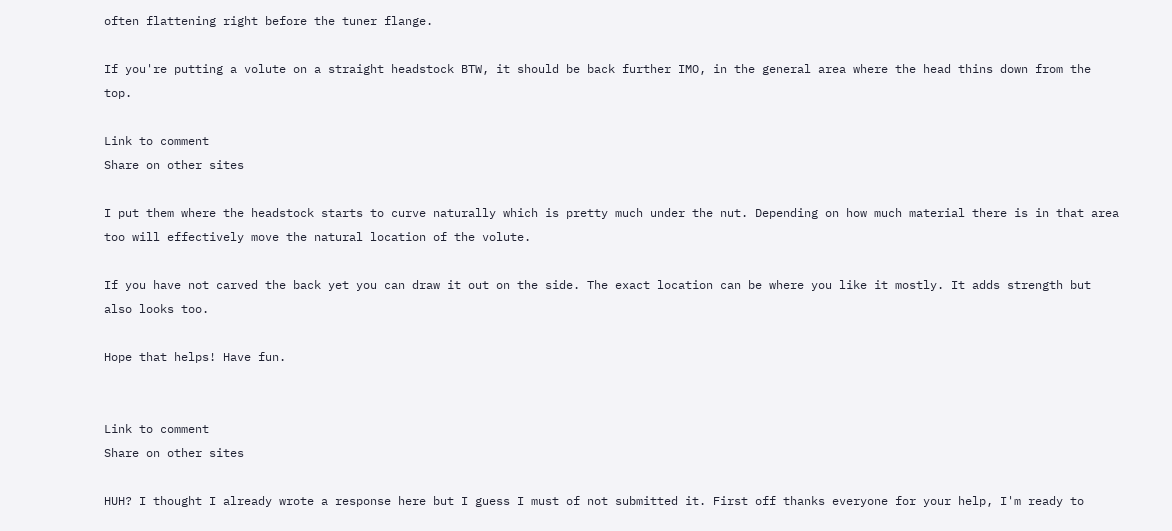often flattening right before the tuner flange.

If you're putting a volute on a straight headstock BTW, it should be back further IMO, in the general area where the head thins down from the top.

Link to comment
Share on other sites

I put them where the headstock starts to curve naturally which is pretty much under the nut. Depending on how much material there is in that area too will effectively move the natural location of the volute.

If you have not carved the back yet you can draw it out on the side. The exact location can be where you like it mostly. It adds strength but also looks too.

Hope that helps! Have fun.


Link to comment
Share on other sites

HUH? I thought I already wrote a response here but I guess I must of not submitted it. First off thanks everyone for your help, I'm ready to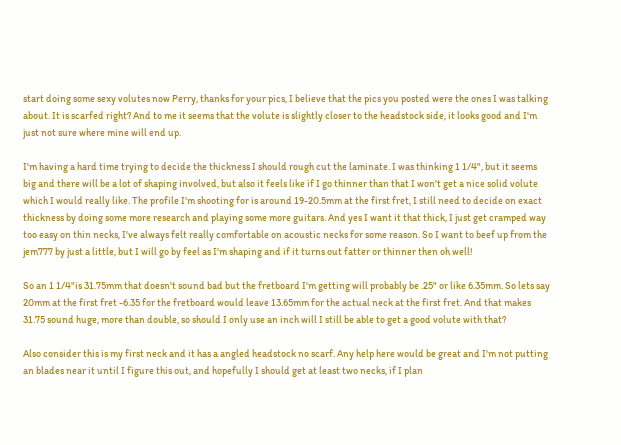start doing some sexy volutes now Perry, thanks for your pics, I believe that the pics you posted were the ones I was talking about. It is scarfed right? And to me it seems that the volute is slightly closer to the headstock side, it looks good and I'm just not sure where mine will end up.

I'm having a hard time trying to decide the thickness I should rough cut the laminate. I was thinking 1 1/4", but it seems big and there will be a lot of shaping involved, but also it feels like if I go thinner than that I won't get a nice solid volute which I would really like. The profile I'm shooting for is around 19-20.5mm at the first fret, I still need to decide on exact thickness by doing some more research and playing some more guitars. And yes I want it that thick, I just get cramped way too easy on thin necks, I've always felt really comfortable on acoustic necks for some reason. So I want to beef up from the jem777 by just a little, but I will go by feel as I'm shaping and if it turns out fatter or thinner then oh well!

So an 1 1/4"is 31.75mm that doesn't sound bad but the fretboard I'm getting will probably be .25" or like 6.35mm. So lets say 20mm at the first fret -6.35 for the fretboard would leave 13.65mm for the actual neck at the first fret. And that makes 31.75 sound huge, more than double, so should I only use an inch will I still be able to get a good volute with that?

Also consider this is my first neck and it has a angled headstock no scarf. Any help here would be great and I'm not putting an blades near it until I figure this out, and hopefully I should get at least two necks, if I plan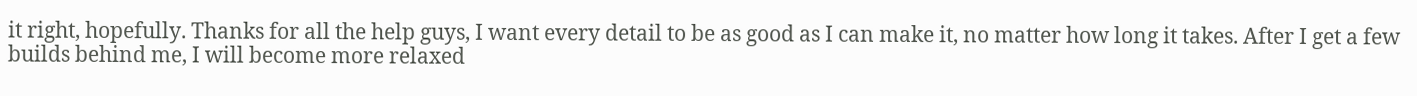it right, hopefully. Thanks for all the help guys, I want every detail to be as good as I can make it, no matter how long it takes. After I get a few builds behind me, I will become more relaxed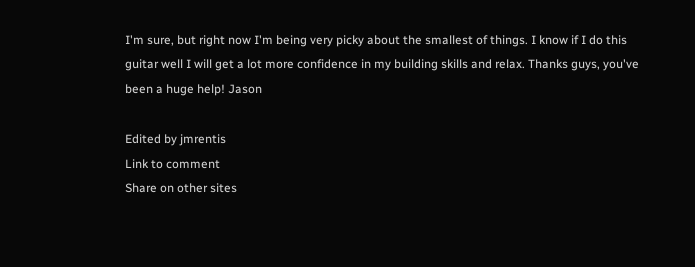I'm sure, but right now I'm being very picky about the smallest of things. I know if I do this guitar well I will get a lot more confidence in my building skills and relax. Thanks guys, you've been a huge help! Jason

Edited by jmrentis
Link to comment
Share on other sites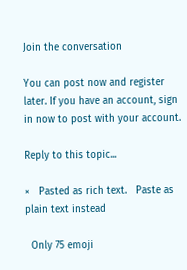Join the conversation

You can post now and register later. If you have an account, sign in now to post with your account.

Reply to this topic...

×   Pasted as rich text.   Paste as plain text instead

  Only 75 emoji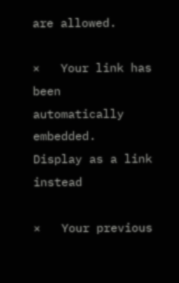are allowed.

×   Your link has been automatically embedded.   Display as a link instead

×   Your previous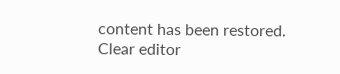content has been restored.   Clear editor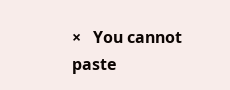×   You cannot paste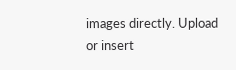images directly. Upload or insert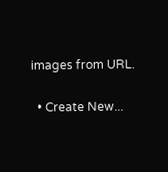images from URL.

  • Create New...